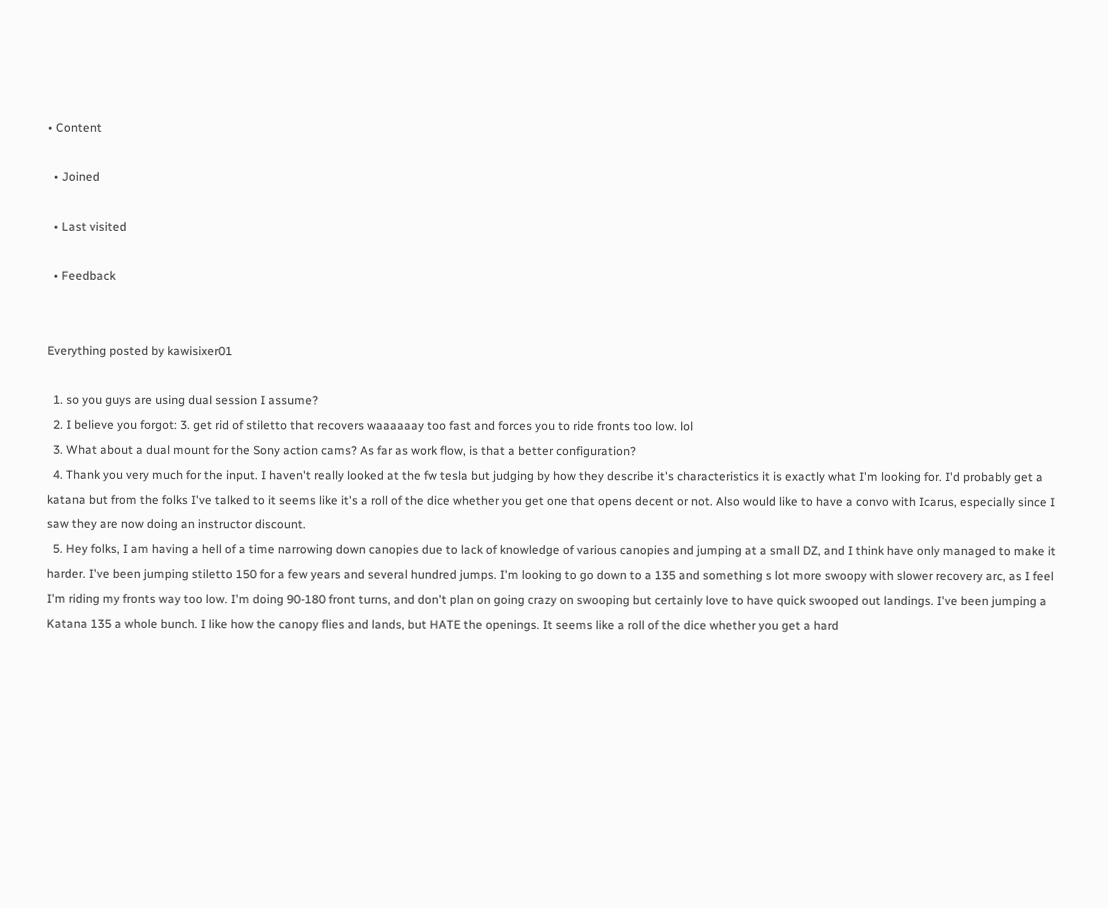• Content

  • Joined

  • Last visited

  • Feedback


Everything posted by kawisixer01

  1. so you guys are using dual session I assume?
  2. I believe you forgot: 3. get rid of stiletto that recovers waaaaaay too fast and forces you to ride fronts too low. lol
  3. What about a dual mount for the Sony action cams? As far as work flow, is that a better configuration?
  4. Thank you very much for the input. I haven't really looked at the fw tesla but judging by how they describe it's characteristics it is exactly what I'm looking for. I'd probably get a katana but from the folks I've talked to it seems like it's a roll of the dice whether you get one that opens decent or not. Also would like to have a convo with Icarus, especially since I saw they are now doing an instructor discount.
  5. Hey folks, I am having a hell of a time narrowing down canopies due to lack of knowledge of various canopies and jumping at a small DZ, and I think have only managed to make it harder. I've been jumping stiletto 150 for a few years and several hundred jumps. I'm looking to go down to a 135 and something s lot more swoopy with slower recovery arc, as I feel I'm riding my fronts way too low. I'm doing 90-180 front turns, and don't plan on going crazy on swooping but certainly love to have quick swooped out landings. I've been jumping a Katana 135 a whole bunch. I like how the canopy flies and lands, but HATE the openings. It seems like a roll of the dice whether you get a hard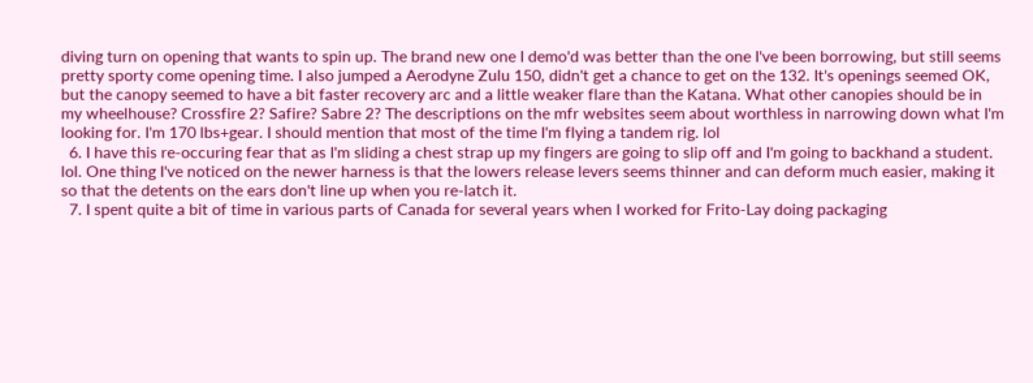diving turn on opening that wants to spin up. The brand new one I demo'd was better than the one I've been borrowing, but still seems pretty sporty come opening time. I also jumped a Aerodyne Zulu 150, didn't get a chance to get on the 132. It's openings seemed OK, but the canopy seemed to have a bit faster recovery arc and a little weaker flare than the Katana. What other canopies should be in my wheelhouse? Crossfire 2? Safire? Sabre 2? The descriptions on the mfr websites seem about worthless in narrowing down what I'm looking for. I'm 170 lbs+gear. I should mention that most of the time I'm flying a tandem rig. lol
  6. I have this re-occuring fear that as I'm sliding a chest strap up my fingers are going to slip off and I'm going to backhand a student. lol. One thing I've noticed on the newer harness is that the lowers release levers seems thinner and can deform much easier, making it so that the detents on the ears don't line up when you re-latch it.
  7. I spent quite a bit of time in various parts of Canada for several years when I worked for Frito-Lay doing packaging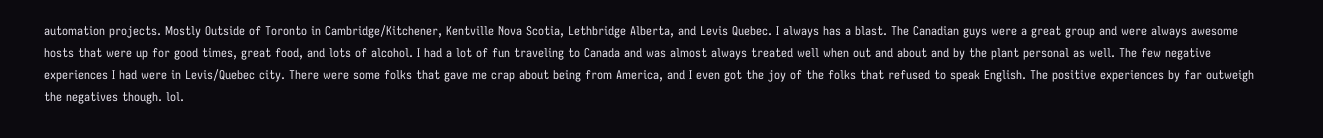automation projects. Mostly Outside of Toronto in Cambridge/Kitchener, Kentville Nova Scotia, Lethbridge Alberta, and Levis Quebec. I always has a blast. The Canadian guys were a great group and were always awesome hosts that were up for good times, great food, and lots of alcohol. I had a lot of fun traveling to Canada and was almost always treated well when out and about and by the plant personal as well. The few negative experiences I had were in Levis/Quebec city. There were some folks that gave me crap about being from America, and I even got the joy of the folks that refused to speak English. The positive experiences by far outweigh the negatives though. lol.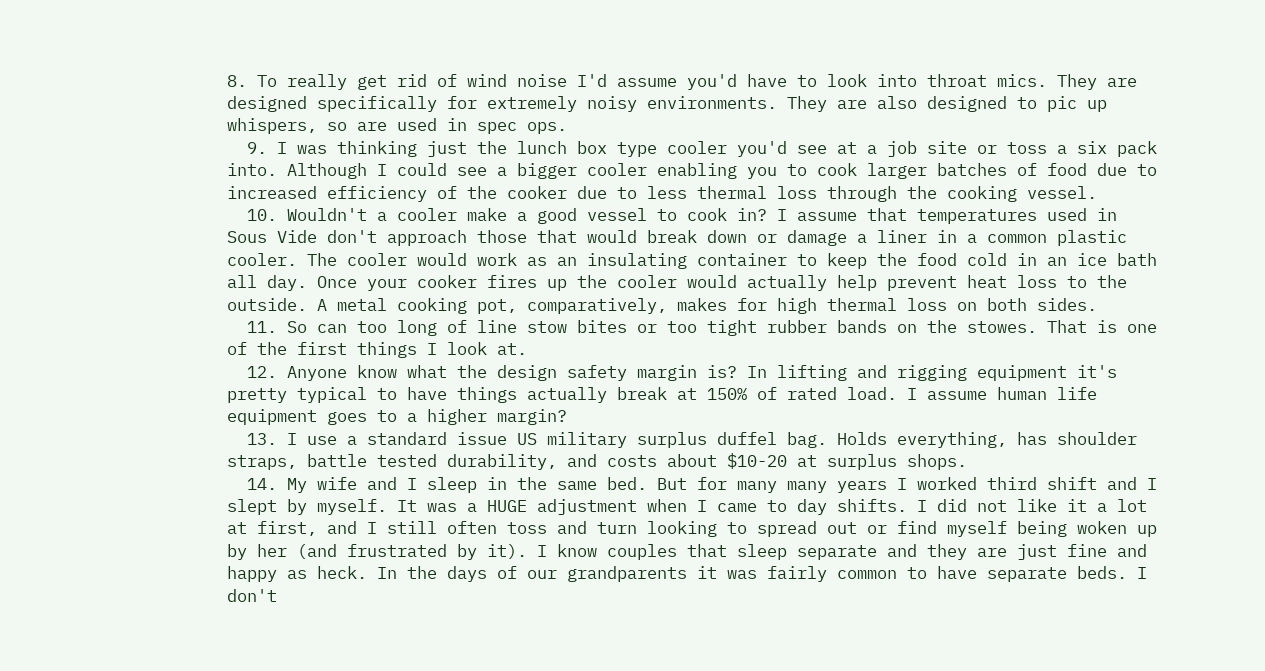8. To really get rid of wind noise I'd assume you'd have to look into throat mics. They are designed specifically for extremely noisy environments. They are also designed to pic up whispers, so are used in spec ops.
  9. I was thinking just the lunch box type cooler you'd see at a job site or toss a six pack into. Although I could see a bigger cooler enabling you to cook larger batches of food due to increased efficiency of the cooker due to less thermal loss through the cooking vessel.
  10. Wouldn't a cooler make a good vessel to cook in? I assume that temperatures used in Sous Vide don't approach those that would break down or damage a liner in a common plastic cooler. The cooler would work as an insulating container to keep the food cold in an ice bath all day. Once your cooker fires up the cooler would actually help prevent heat loss to the outside. A metal cooking pot, comparatively, makes for high thermal loss on both sides.
  11. So can too long of line stow bites or too tight rubber bands on the stowes. That is one of the first things I look at.
  12. Anyone know what the design safety margin is? In lifting and rigging equipment it's pretty typical to have things actually break at 150% of rated load. I assume human life equipment goes to a higher margin?
  13. I use a standard issue US military surplus duffel bag. Holds everything, has shoulder straps, battle tested durability, and costs about $10-20 at surplus shops.
  14. My wife and I sleep in the same bed. But for many many years I worked third shift and I slept by myself. It was a HUGE adjustment when I came to day shifts. I did not like it a lot at first, and I still often toss and turn looking to spread out or find myself being woken up by her (and frustrated by it). I know couples that sleep separate and they are just fine and happy as heck. In the days of our grandparents it was fairly common to have separate beds. I don't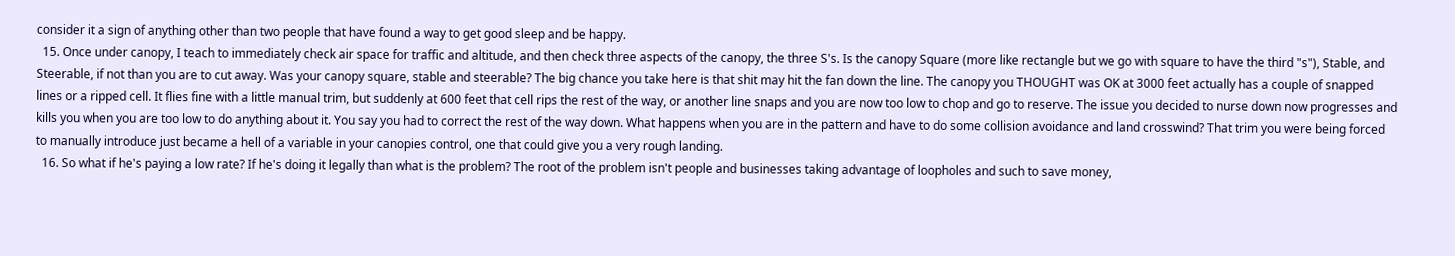consider it a sign of anything other than two people that have found a way to get good sleep and be happy.
  15. Once under canopy, I teach to immediately check air space for traffic and altitude, and then check three aspects of the canopy, the three S's. Is the canopy Square (more like rectangle but we go with square to have the third "s"), Stable, and Steerable, if not than you are to cut away. Was your canopy square, stable and steerable? The big chance you take here is that shit may hit the fan down the line. The canopy you THOUGHT was OK at 3000 feet actually has a couple of snapped lines or a ripped cell. It flies fine with a little manual trim, but suddenly at 600 feet that cell rips the rest of the way, or another line snaps and you are now too low to chop and go to reserve. The issue you decided to nurse down now progresses and kills you when you are too low to do anything about it. You say you had to correct the rest of the way down. What happens when you are in the pattern and have to do some collision avoidance and land crosswind? That trim you were being forced to manually introduce just became a hell of a variable in your canopies control, one that could give you a very rough landing.
  16. So what if he's paying a low rate? If he's doing it legally than what is the problem? The root of the problem isn't people and businesses taking advantage of loopholes and such to save money,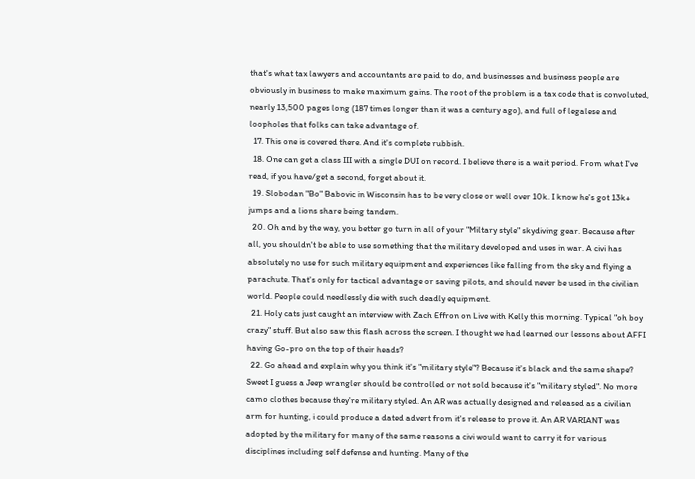that's what tax lawyers and accountants are paid to do, and businesses and business people are obviously in business to make maximum gains. The root of the problem is a tax code that is convoluted, nearly 13,500 pages long (187 times longer than it was a century ago), and full of legalese and loopholes that folks can take advantage of.
  17. This one is covered there. And it's complete rubbish.
  18. One can get a class III with a single DUI on record. I believe there is a wait period. From what I've read, if you have/get a second, forget about it.
  19. Slobodan "Bo" Babovic in Wisconsin has to be very close or well over 10k. I know he's got 13k+ jumps and a lions share being tandem.
  20. Oh and by the way, you better go turn in all of your "Miltary style" skydiving gear. Because after all, you shouldn't be able to use something that the military developed and uses in war. A civi has absolutely no use for such military equipment and experiences like falling from the sky and flying a parachute. That's only for tactical advantage or saving pilots, and should never be used in the civilian world. People could needlessly die with such deadly equipment.
  21. Holy cats just caught an interview with Zach Effron on Live with Kelly this morning. Typical "oh boy crazy" stuff. But also saw this flash across the screen. I thought we had learned our lessons about AFFI having Go-pro on the top of their heads?
  22. Go ahead and explain why you think it's "military style"? Because it's black and the same shape? Sweet I guess a Jeep wrangler should be controlled or not sold because it's "military styled". No more camo clothes because they're military styled. An AR was actually designed and released as a civilian arm for hunting, i could produce a dated advert from it's release to prove it. An AR VARIANT was adopted by the military for many of the same reasons a civi would want to carry it for various disciplines including self defense and hunting. Many of the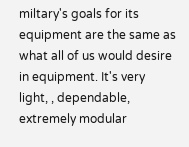miltary's goals for its equipment are the same as what all of us would desire in equipment. It's very light, , dependable, extremely modular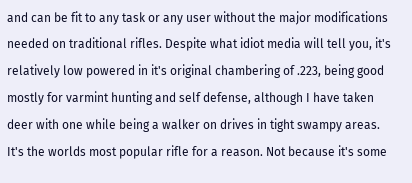and can be fit to any task or any user without the major modifications needed on traditional rifles. Despite what idiot media will tell you, it's relatively low powered in it's original chambering of .223, being good mostly for varmint hunting and self defense, although I have taken deer with one while being a walker on drives in tight swampy areas. It's the worlds most popular rifle for a reason. Not because it's some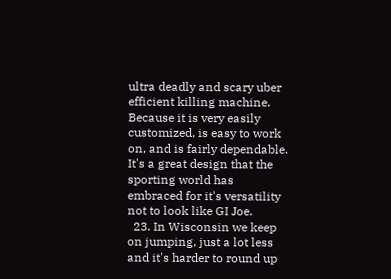ultra deadly and scary uber efficient killing machine. Because it is very easily customized, is easy to work on, and is fairly dependable. It's a great design that the sporting world has embraced for it's versatility not to look like GI Joe.
  23. In Wisconsin we keep on jumping, just a lot less and it's harder to round up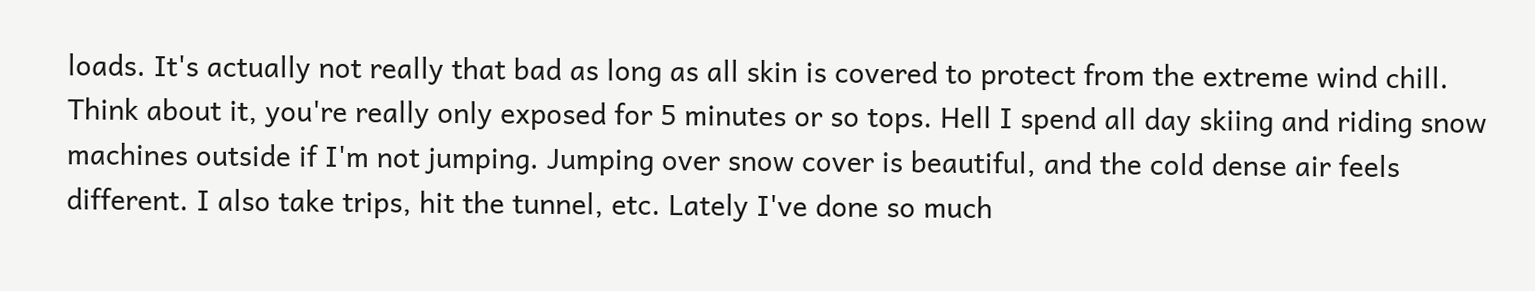loads. It's actually not really that bad as long as all skin is covered to protect from the extreme wind chill. Think about it, you're really only exposed for 5 minutes or so tops. Hell I spend all day skiing and riding snow machines outside if I'm not jumping. Jumping over snow cover is beautiful, and the cold dense air feels different. I also take trips, hit the tunnel, etc. Lately I've done so much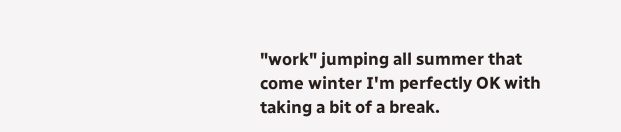"work" jumping all summer that come winter I'm perfectly OK with taking a bit of a break.